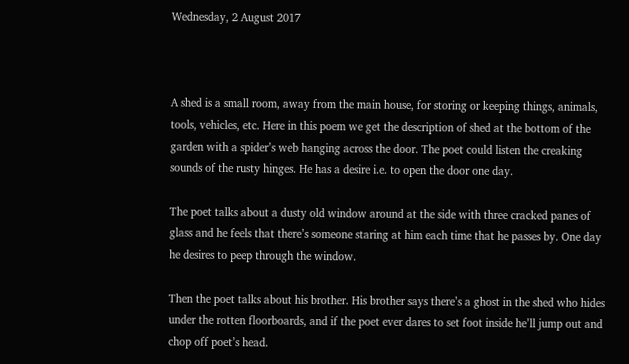Wednesday, 2 August 2017



A shed is a small room, away from the main house, for storing or keeping things, animals, tools, vehicles, etc. Here in this poem we get the description of shed at the bottom of the garden with a spider’s web hanging across the door. The poet could listen the creaking sounds of the rusty hinges. He has a desire i.e. to open the door one day.

The poet talks about a dusty old window around at the side with three cracked panes of glass and he feels that there’s someone staring at him each time that he passes by. One day he desires to peep through the window.

Then the poet talks about his brother. His brother says there’s a ghost in the shed who hides under the rotten floorboards, and if the poet ever dares to set foot inside he’ll jump out and chop off poet’s head.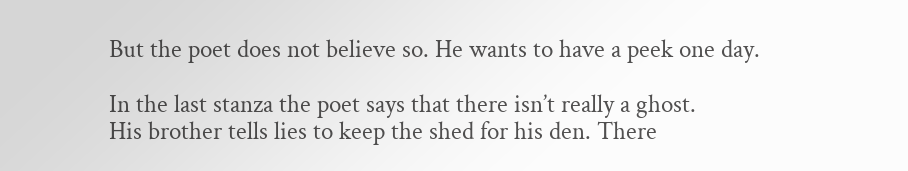But the poet does not believe so. He wants to have a peek one day.

In the last stanza the poet says that there isn’t really a ghost.          His brother tells lies to keep the shed for his den. There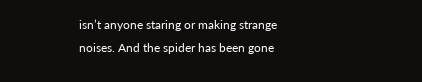isn’t anyone staring or making strange noises. And the spider has been gone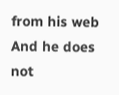from his web
And he does not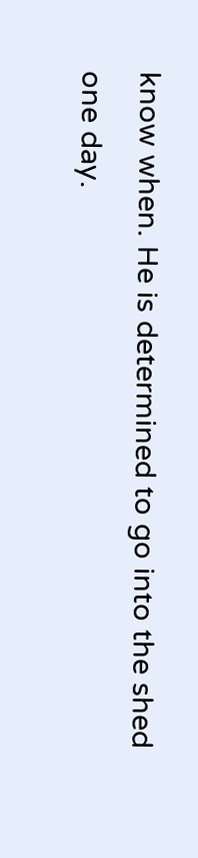know when. He is determined to go into the shed one day.